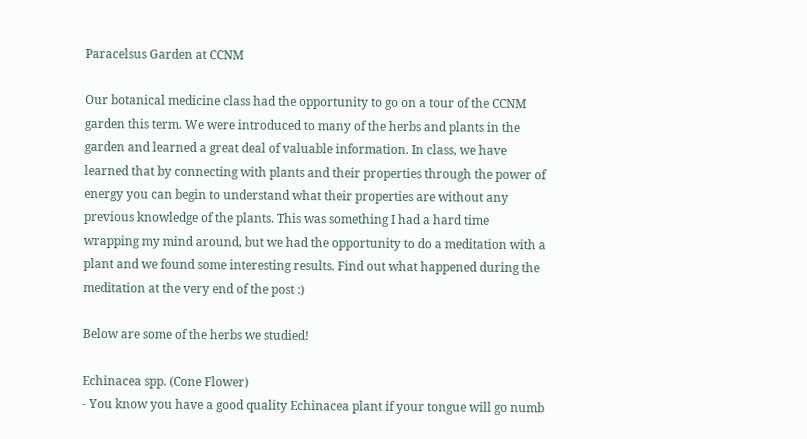Paracelsus Garden at CCNM

Our botanical medicine class had the opportunity to go on a tour of the CCNM garden this term. We were introduced to many of the herbs and plants in the garden and learned a great deal of valuable information. In class, we have learned that by connecting with plants and their properties through the power of energy you can begin to understand what their properties are without any previous knowledge of the plants. This was something I had a hard time wrapping my mind around, but we had the opportunity to do a meditation with a plant and we found some interesting results. Find out what happened during the meditation at the very end of the post :)

Below are some of the herbs we studied!

Echinacea spp. (Cone Flower)
- You know you have a good quality Echinacea plant if your tongue will go numb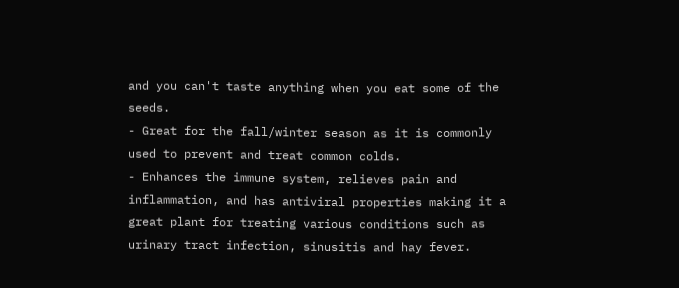and you can't taste anything when you eat some of the seeds.
- Great for the fall/winter season as it is commonly used to prevent and treat common colds.
- Enhances the immune system, relieves pain and inflammation, and has antiviral properties making it a great plant for treating various conditions such as urinary tract infection, sinusitis and hay fever.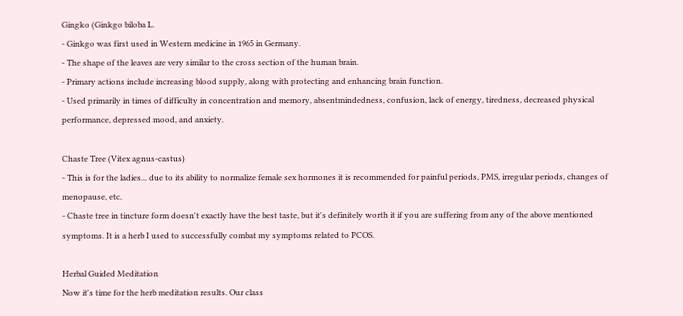Gingko (Ginkgo biloba L.
- Ginkgo was first used in Western medicine in 1965 in Germany.
- The shape of the leaves are very similar to the cross section of the human brain.
- Primary actions include increasing blood supply, along with protecting and enhancing brain function.
- Used primarily in times of difficulty in concentration and memory, absentmindedness, confusion, lack of energy, tiredness, decreased physical performance, depressed mood, and anxiety.

Chaste Tree (Vitex agnus-castus)
- This is for the ladies... due to its ability to normalize female sex hormones it is recommended for painful periods, PMS, irregular periods, changes of menopause, etc.
- Chaste tree in tincture form doesn't exactly have the best taste, but it's definitely worth it if you are suffering from any of the above mentioned symptoms. It is a herb I used to successfully combat my symptoms related to PCOS.

Herbal Guided Meditation
Now it's time for the herb meditation results. Our class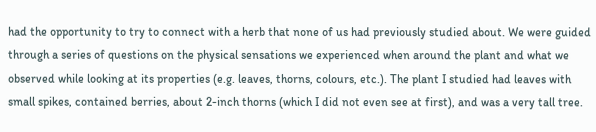had the opportunity to try to connect with a herb that none of us had previously studied about. We were guided through a series of questions on the physical sensations we experienced when around the plant and what we observed while looking at its properties (e.g. leaves, thorns, colours, etc.). The plant I studied had leaves with small spikes, contained berries, about 2-inch thorns (which I did not even see at first), and was a very tall tree.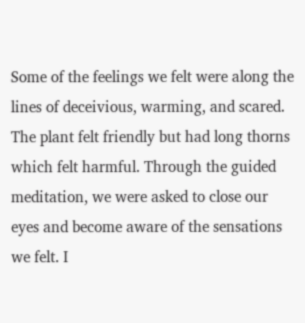Some of the feelings we felt were along the lines of deceivious, warming, and scared. The plant felt friendly but had long thorns which felt harmful. Through the guided meditation, we were asked to close our eyes and become aware of the sensations we felt. I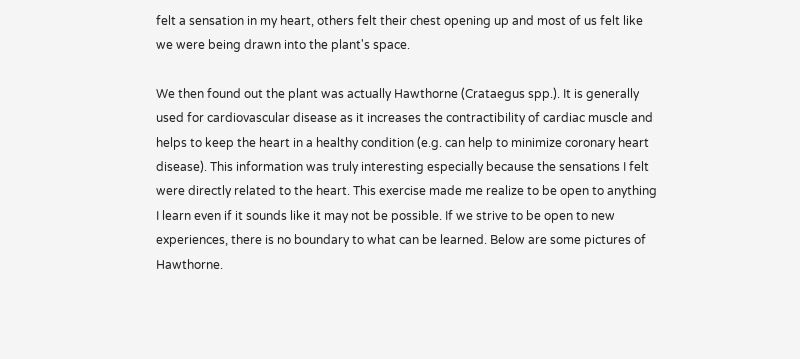felt a sensation in my heart, others felt their chest opening up and most of us felt like we were being drawn into the plant's space.

We then found out the plant was actually Hawthorne (Crataegus spp.). It is generally used for cardiovascular disease as it increases the contractibility of cardiac muscle and helps to keep the heart in a healthy condition (e.g. can help to minimize coronary heart disease). This information was truly interesting especially because the sensations I felt were directly related to the heart. This exercise made me realize to be open to anything I learn even if it sounds like it may not be possible. If we strive to be open to new experiences, there is no boundary to what can be learned. Below are some pictures of Hawthorne.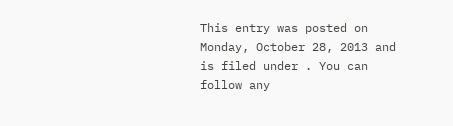This entry was posted on Monday, October 28, 2013 and is filed under . You can follow any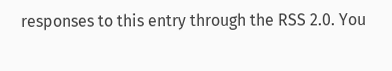responses to this entry through the RSS 2.0. You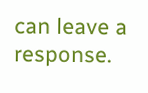can leave a response.